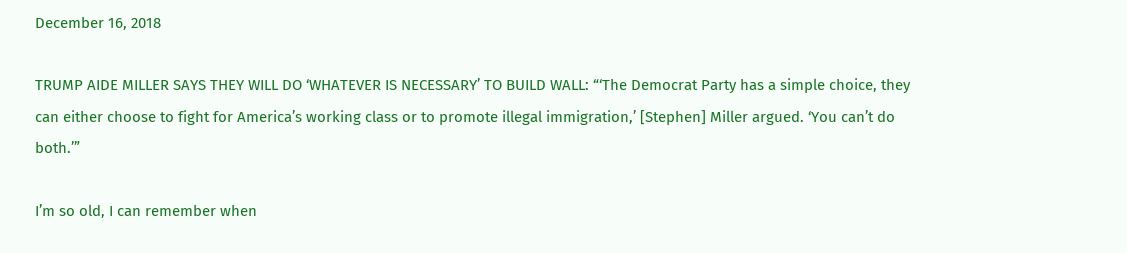December 16, 2018

TRUMP AIDE MILLER SAYS THEY WILL DO ‘WHATEVER IS NECESSARY’ TO BUILD WALL: “‘The Democrat Party has a simple choice, they can either choose to fight for America’s working class or to promote illegal immigration,’ [Stephen] Miller argued. ‘You can’t do both.’”

I’m so old, I can remember when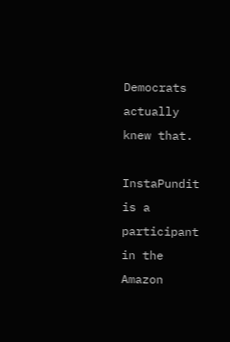Democrats actually knew that.

InstaPundit is a participant in the Amazon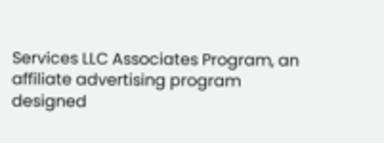Services LLC Associates Program, an affiliate advertising program designed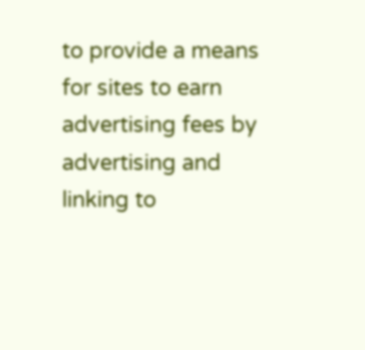to provide a means for sites to earn advertising fees by advertising and linking to